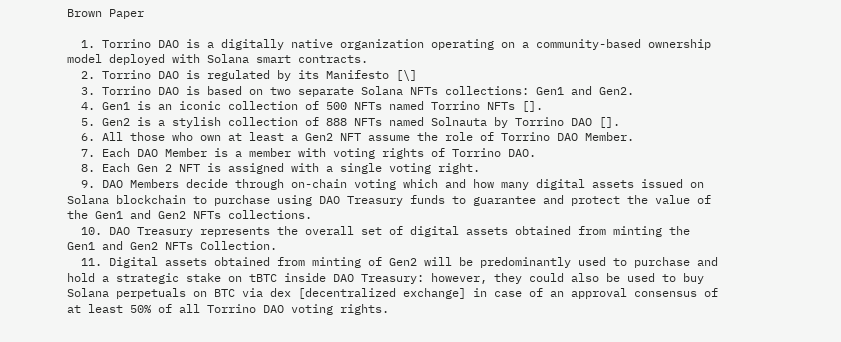Brown Paper

  1. Torrino DAO is a digitally native organization operating on a community-based ownership model deployed with Solana smart contracts.
  2. Torrino DAO is regulated by its Manifesto [\]
  3. Torrino DAO is based on two separate Solana NFTs collections: Gen1 and Gen2.
  4. Gen1 is an iconic collection of 500 NFTs named Torrino NFTs [].
  5. Gen2 is a stylish collection of 888 NFTs named Solnauta by Torrino DAO [].
  6. All those who own at least a Gen2 NFT assume the role of Torrino DAO Member.
  7. Each DAO Member is a member with voting rights of Torrino DAO.
  8. Each Gen 2 NFT is assigned with a single voting right.
  9. DAO Members decide through on-chain voting which and how many digital assets issued on Solana blockchain to purchase using DAO Treasury funds to guarantee and protect the value of the Gen1 and Gen2 NFTs collections.
  10. DAO Treasury represents the overall set of digital assets obtained from minting the Gen1 and Gen2 NFTs Collection.
  11. Digital assets obtained from minting of Gen2 will be predominantly used to purchase and hold a strategic stake on tBTC inside DAO Treasury: however, they could also be used to buy Solana perpetuals on BTC via dex [decentralized exchange] in case of an approval consensus of at least 50% of all Torrino DAO voting rights.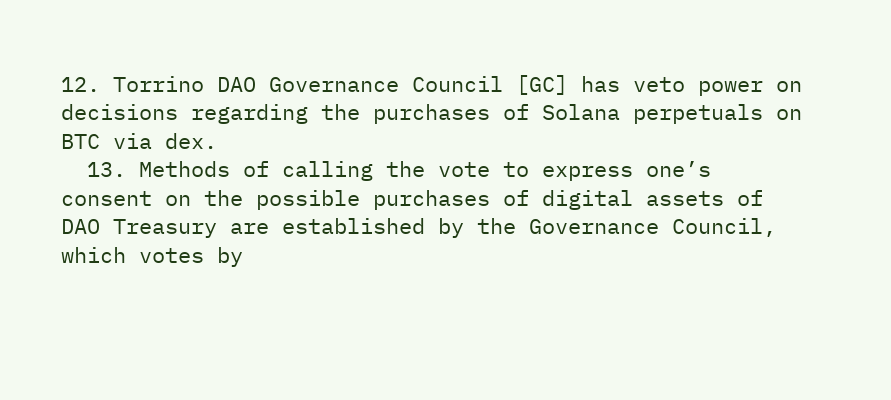12. Torrino DAO Governance Council [GC] has veto power on decisions regarding the purchases of Solana perpetuals on BTC via dex.
  13. Methods of calling the vote to express one’s consent on the possible purchases of digital assets of DAO Treasury are established by the Governance Council, which votes by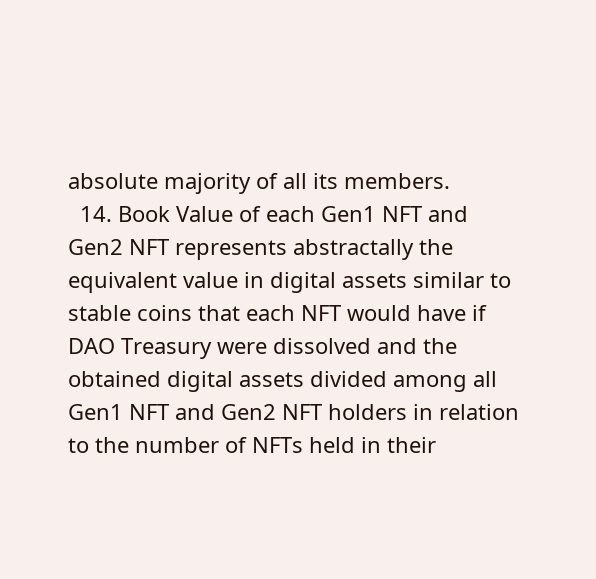absolute majority of all its members.
  14. Book Value of each Gen1 NFT and Gen2 NFT represents abstractally the equivalent value in digital assets similar to stable coins that each NFT would have if DAO Treasury were dissolved and the obtained digital assets divided among all Gen1 NFT and Gen2 NFT holders in relation to the number of NFTs held in their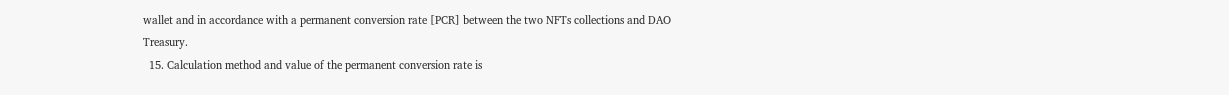wallet and in accordance with a permanent conversion rate [PCR] between the two NFTs collections and DAO Treasury.
  15. Calculation method and value of the permanent conversion rate is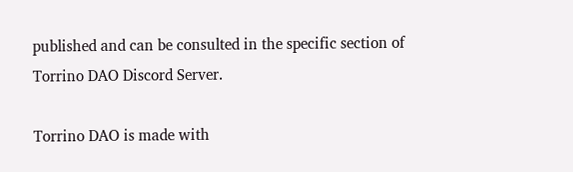published and can be consulted in the specific section of Torrino DAO Discord Server.

Torrino DAO is made with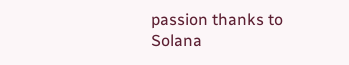passion thanks to Solana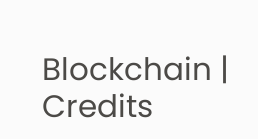Blockchain | Credits